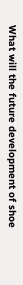What will the future development of shoe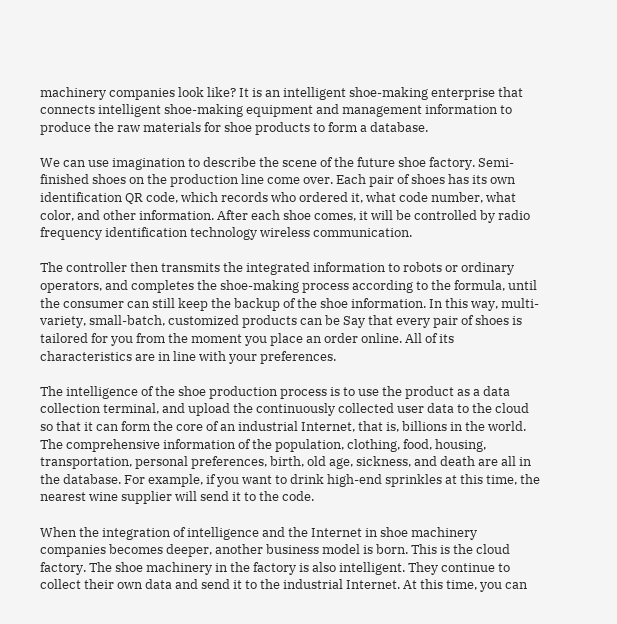machinery companies look like? It is an intelligent shoe-making enterprise that connects intelligent shoe-making equipment and management information to produce the raw materials for shoe products to form a database.

We can use imagination to describe the scene of the future shoe factory. Semi-finished shoes on the production line come over. Each pair of shoes has its own identification QR code, which records who ordered it, what code number, what color, and other information. After each shoe comes, it will be controlled by radio frequency identification technology wireless communication.

The controller then transmits the integrated information to robots or ordinary operators, and completes the shoe-making process according to the formula, until the consumer can still keep the backup of the shoe information. In this way, multi-variety, small-batch, customized products can be Say that every pair of shoes is tailored for you from the moment you place an order online. All of its characteristics are in line with your preferences.

The intelligence of the shoe production process is to use the product as a data collection terminal, and upload the continuously collected user data to the cloud so that it can form the core of an industrial Internet, that is, billions in the world. The comprehensive information of the population, clothing, food, housing, transportation, personal preferences, birth, old age, sickness, and death are all in the database. For example, if you want to drink high-end sprinkles at this time, the nearest wine supplier will send it to the code.

When the integration of intelligence and the Internet in shoe machinery companies becomes deeper, another business model is born. This is the cloud factory. The shoe machinery in the factory is also intelligent. They continue to collect their own data and send it to the industrial Internet. At this time, you can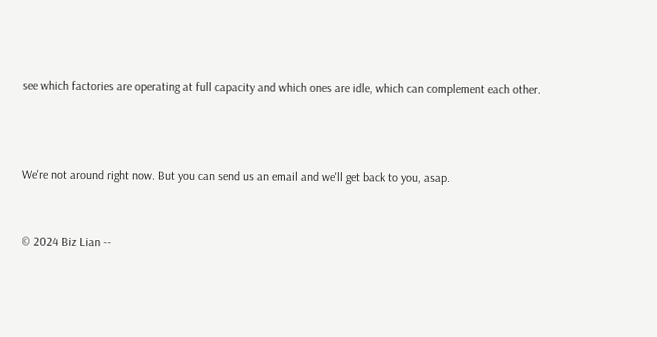see which factories are operating at full capacity and which ones are idle, which can complement each other.



We're not around right now. But you can send us an email and we'll get back to you, asap.


© 2024 Biz Lian --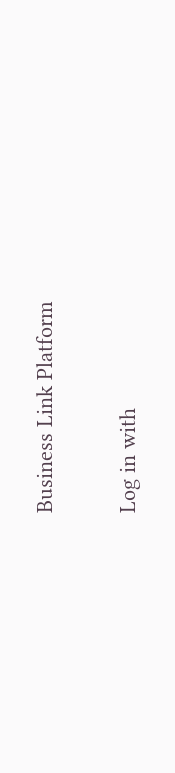Business Link Platform

Log in with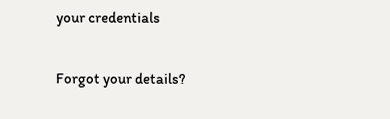your credentials

Forgot your details?